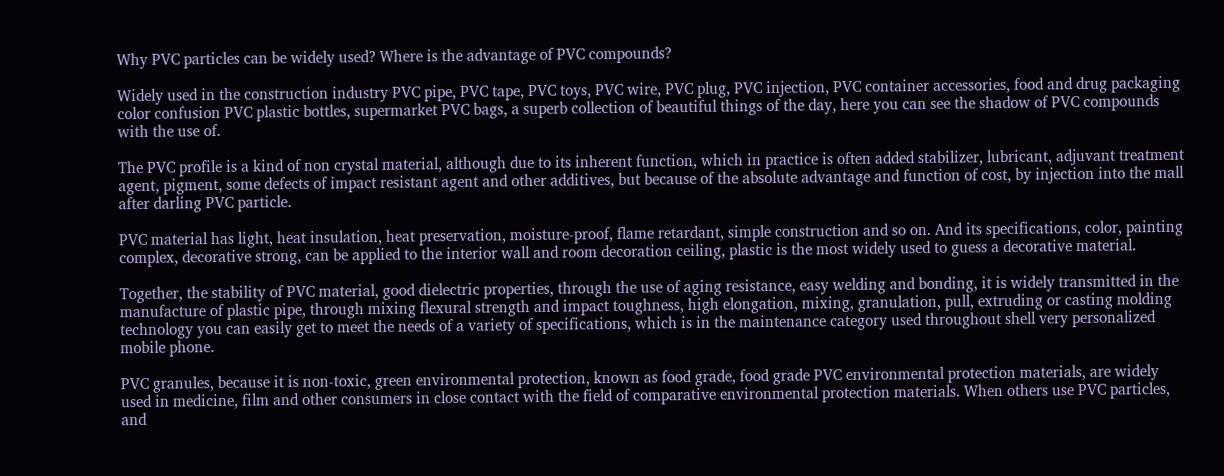Why PVC particles can be widely used? Where is the advantage of PVC compounds?

Widely used in the construction industry PVC pipe, PVC tape, PVC toys, PVC wire, PVC plug, PVC injection, PVC container accessories, food and drug packaging color confusion PVC plastic bottles, supermarket PVC bags, a superb collection of beautiful things of the day, here you can see the shadow of PVC compounds with the use of.

The PVC profile is a kind of non crystal material, although due to its inherent function, which in practice is often added stabilizer, lubricant, adjuvant treatment agent, pigment, some defects of impact resistant agent and other additives, but because of the absolute advantage and function of cost, by injection into the mall after darling PVC particle.

PVC material has light, heat insulation, heat preservation, moisture-proof, flame retardant, simple construction and so on. And its specifications, color, painting complex, decorative strong, can be applied to the interior wall and room decoration ceiling, plastic is the most widely used to guess a decorative material.

Together, the stability of PVC material, good dielectric properties, through the use of aging resistance, easy welding and bonding, it is widely transmitted in the manufacture of plastic pipe, through mixing flexural strength and impact toughness, high elongation, mixing, granulation, pull, extruding or casting molding technology you can easily get to meet the needs of a variety of specifications, which is in the maintenance category used throughout shell very personalized mobile phone.

PVC granules, because it is non-toxic, green environmental protection, known as food grade, food grade PVC environmental protection materials, are widely used in medicine, film and other consumers in close contact with the field of comparative environmental protection materials. When others use PVC particles, and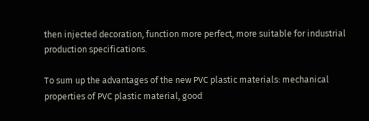then injected decoration, function more perfect, more suitable for industrial production specifications.

To sum up the advantages of the new PVC plastic materials: mechanical properties of PVC plastic material, good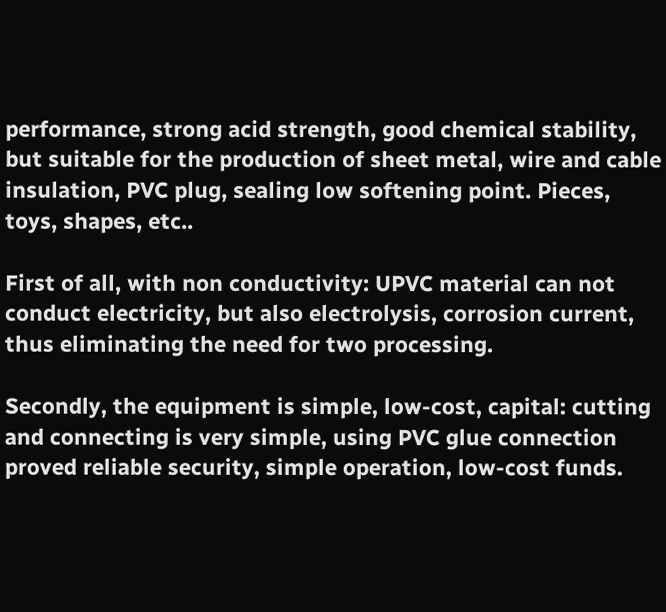performance, strong acid strength, good chemical stability, but suitable for the production of sheet metal, wire and cable insulation, PVC plug, sealing low softening point. Pieces, toys, shapes, etc..

First of all, with non conductivity: UPVC material can not conduct electricity, but also electrolysis, corrosion current, thus eliminating the need for two processing.

Secondly, the equipment is simple, low-cost, capital: cutting and connecting is very simple, using PVC glue connection proved reliable security, simple operation, low-cost funds.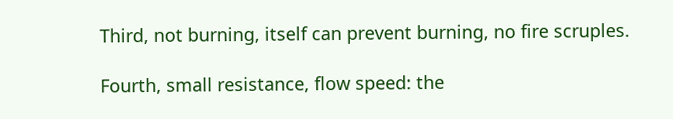Third, not burning, itself can prevent burning, no fire scruples.

Fourth, small resistance, flow speed: the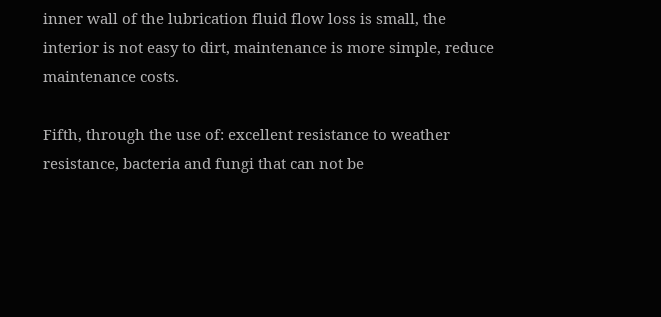inner wall of the lubrication fluid flow loss is small, the interior is not easy to dirt, maintenance is more simple, reduce maintenance costs.

Fifth, through the use of: excellent resistance to weather resistance, bacteria and fungi that can not be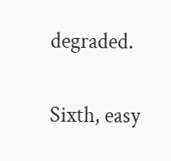degraded.

Sixth, easy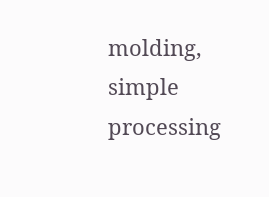molding, simple processing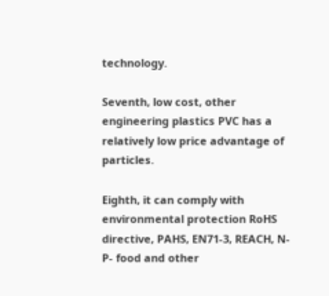technology.

Seventh, low cost, other engineering plastics PVC has a relatively low price advantage of particles.

Eighth, it can comply with environmental protection RoHS directive, PAHS, EN71-3, REACH, N-P- food and other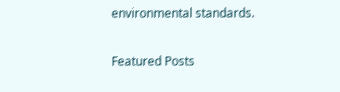environmental standards.

Featured Posts